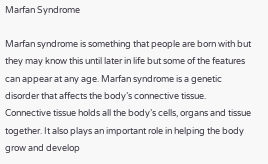Marfan Syndrome

Marfan syndrome is something that people are born with but they may know this until later in life but some of the features can appear at any age. Marfan syndrome is a genetic disorder that affects the body’s connective tissue. Connective tissue holds all the body’s cells, organs and tissue together. It also plays an important role in helping the body grow and develop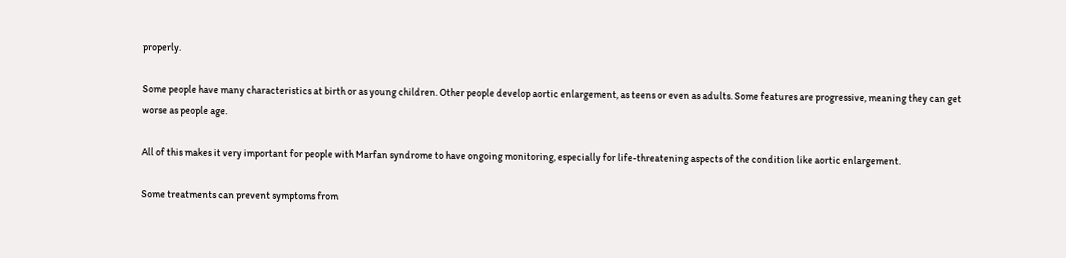properly.

Some people have many characteristics at birth or as young children. Other people develop aortic enlargement, as teens or even as adults. Some features are progressive, meaning they can get worse as people age.

All of this makes it very important for people with Marfan syndrome to have ongoing monitoring, especially for life-threatening aspects of the condition like aortic enlargement.

Some treatments can prevent symptoms from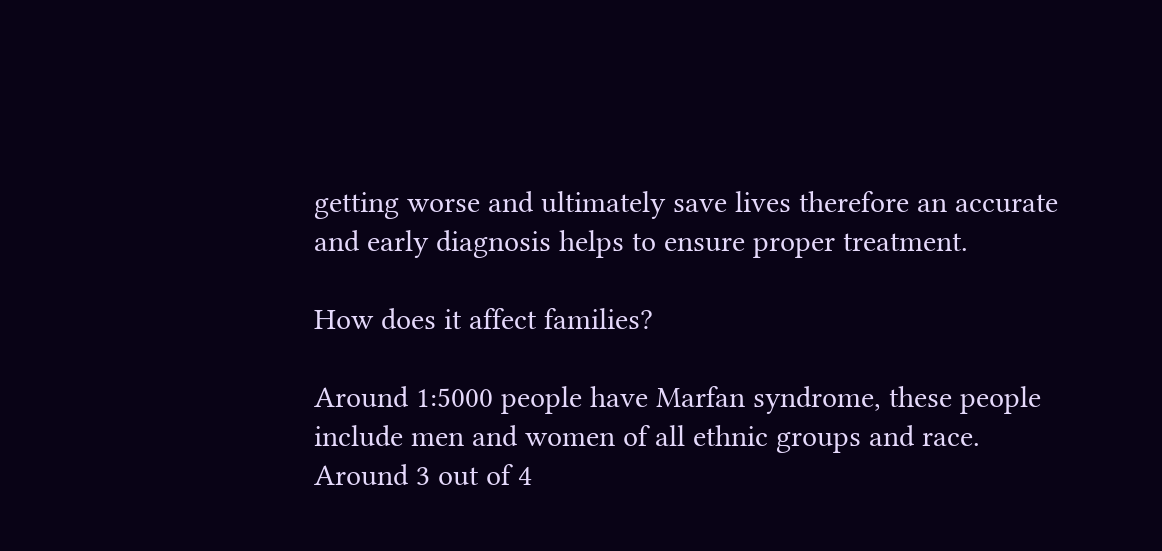getting worse and ultimately save lives therefore an accurate and early diagnosis helps to ensure proper treatment.

How does it affect families?

Around 1:5000 people have Marfan syndrome, these people include men and women of all ethnic groups and race. Around 3 out of 4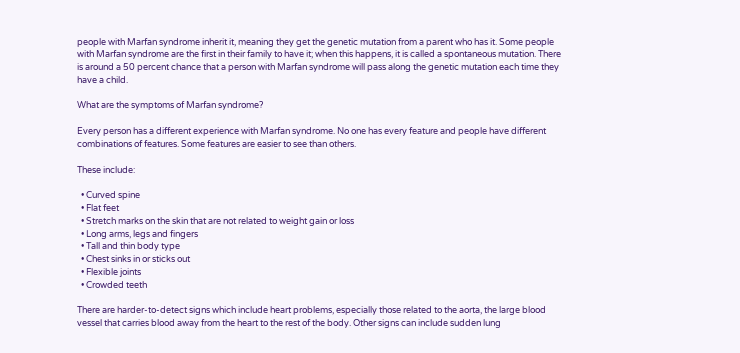people with Marfan syndrome inherit it, meaning they get the genetic mutation from a parent who has it. Some people with Marfan syndrome are the first in their family to have it; when this happens, it is called a spontaneous mutation. There is around a 50 percent chance that a person with Marfan syndrome will pass along the genetic mutation each time they have a child.

What are the symptoms of Marfan syndrome?

Every person has a different experience with Marfan syndrome. No one has every feature and people have different combinations of features. Some features are easier to see than others.

These include:

  • Curved spine
  • Flat feet
  • Stretch marks on the skin that are not related to weight gain or loss
  • Long arms, legs and fingers
  • Tall and thin body type
  • Chest sinks in or sticks out
  • Flexible joints
  • Crowded teeth

There are harder-to-detect signs which include heart problems, especially those related to the aorta, the large blood vessel that carries blood away from the heart to the rest of the body. Other signs can include sudden lung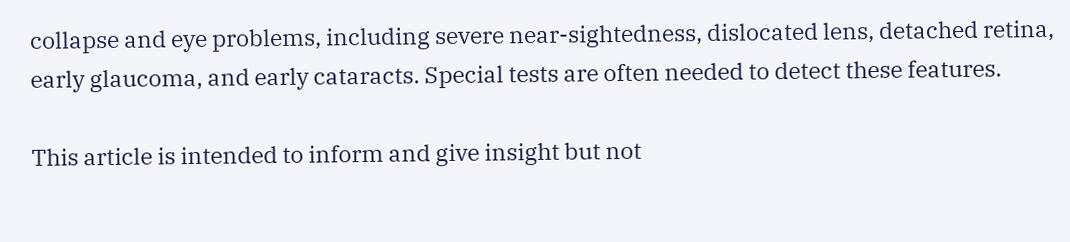collapse and eye problems, including severe near-sightedness, dislocated lens, detached retina, early glaucoma, and early cataracts. Special tests are often needed to detect these features.

This article is intended to inform and give insight but not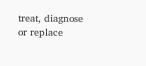treat, diagnose or replace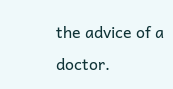the advice of a doctor.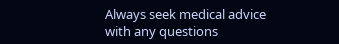Always seek medical advice with any questions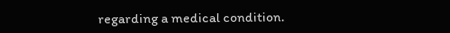regarding a medical condition.